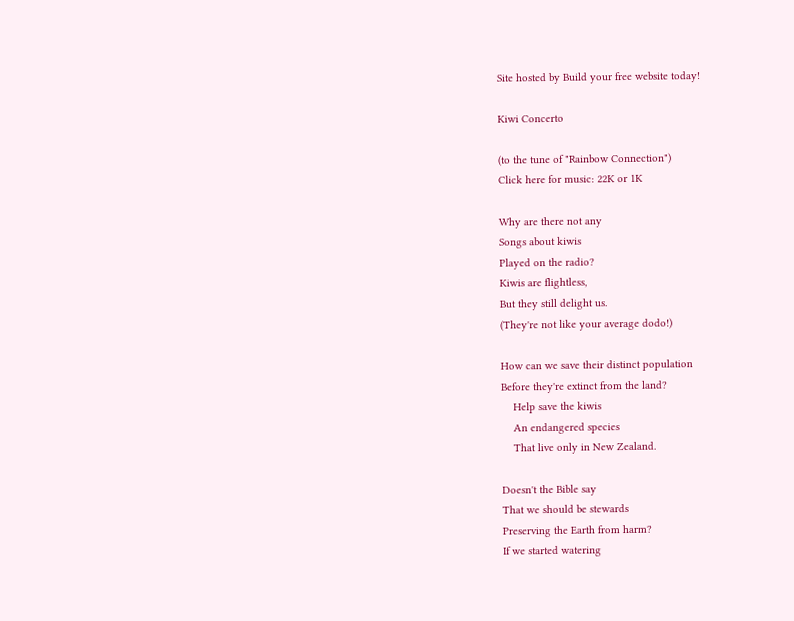Site hosted by Build your free website today!

Kiwi Concerto

(to the tune of "Rainbow Connection")
Click here for music: 22K or 1K

Why are there not any
Songs about kiwis
Played on the radio?
Kiwis are flightless,
But they still delight us.
(They're not like your average dodo!)

How can we save their distinct population
Before they're extinct from the land?
    Help save the kiwis
    An endangered species
    That live only in New Zealand.

Doesn't the Bible say
That we should be stewards
Preserving the Earth from harm?
If we started watering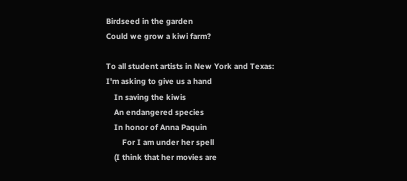Birdseed in the garden
Could we grow a kiwi farm?

To all student artists in New York and Texas:
I'm asking to give us a hand
    In saving the kiwis
    An endangered species
    In honor of Anna Paquin
        For I am under her spell
    (I think that her movies are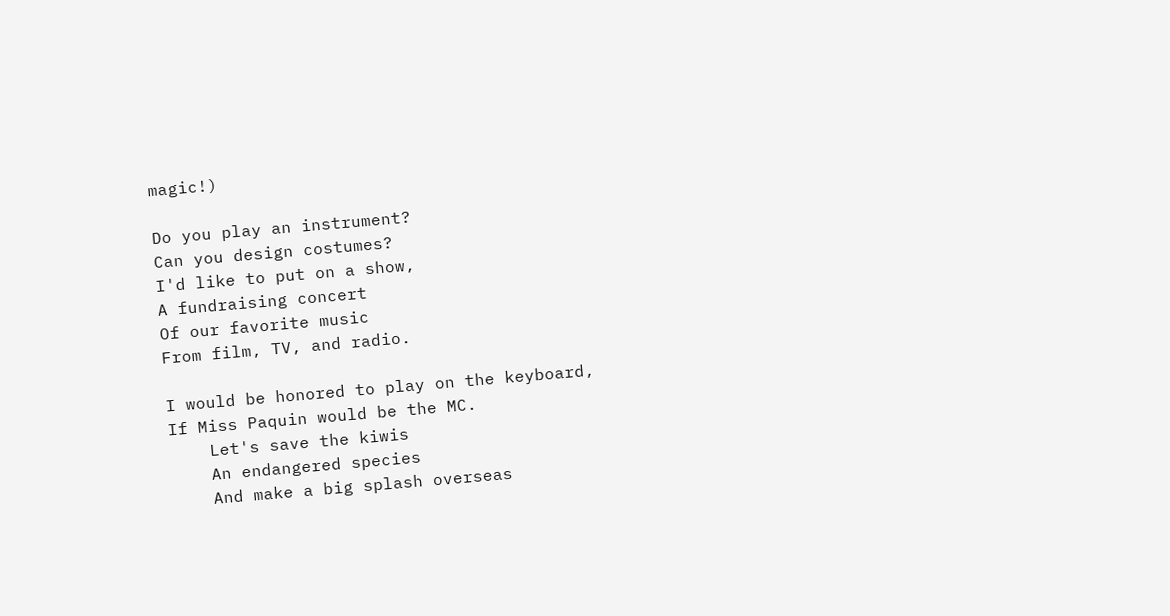magic!)

Do you play an instrument?
Can you design costumes?
I'd like to put on a show,
A fundraising concert
Of our favorite music
From film, TV, and radio.

I would be honored to play on the keyboard,
If Miss Paquin would be the MC.
    Let's save the kiwis
    An endangered species
    And make a big splash overseas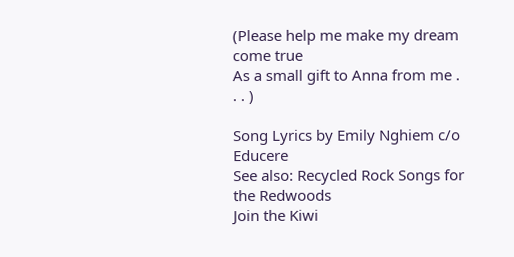(Please help me make my dream come true
As a small gift to Anna from me . . . )

Song Lyrics by Emily Nghiem c/o Educere
See also: Recycled Rock Songs for the Redwoods
Join the Kiwi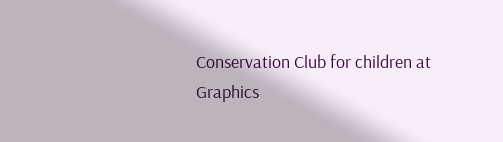Conservation Club for children at
Graphics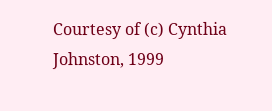Courtesy of (c) Cynthia Johnston, 1999